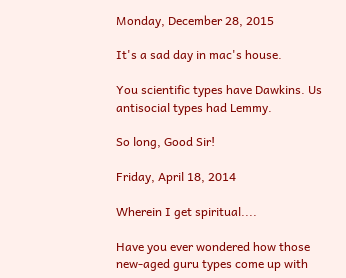Monday, December 28, 2015

It's a sad day in mac's house.

You scientific types have Dawkins. Us antisocial types had Lemmy.

So long, Good Sir!

Friday, April 18, 2014

Wherein I get spiritual....

Have you ever wondered how those new-aged guru types come up with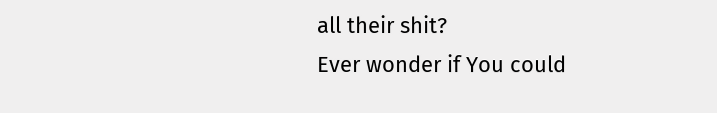all their shit?
Ever wonder if You could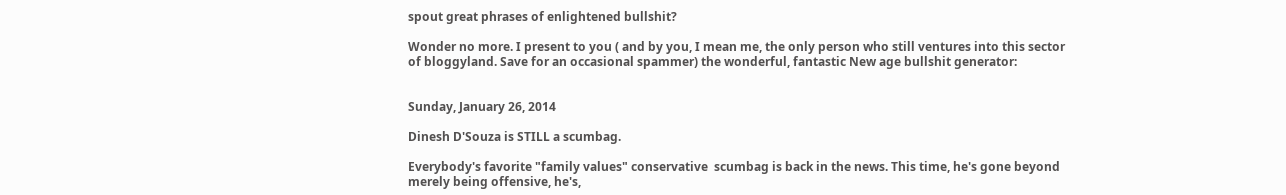spout great phrases of enlightened bullshit?

Wonder no more. I present to you ( and by you, I mean me, the only person who still ventures into this sector of bloggyland. Save for an occasional spammer) the wonderful, fantastic New age bullshit generator:


Sunday, January 26, 2014

Dinesh D'Souza is STILL a scumbag.

Everybody's favorite "family values" conservative  scumbag is back in the news. This time, he's gone beyond merely being offensive, he's,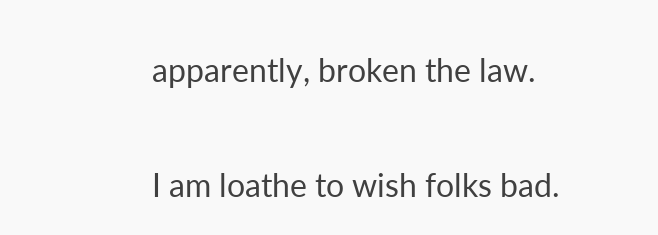apparently, broken the law.

I am loathe to wish folks bad.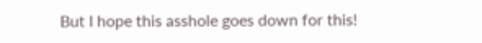But I hope this asshole goes down for this!